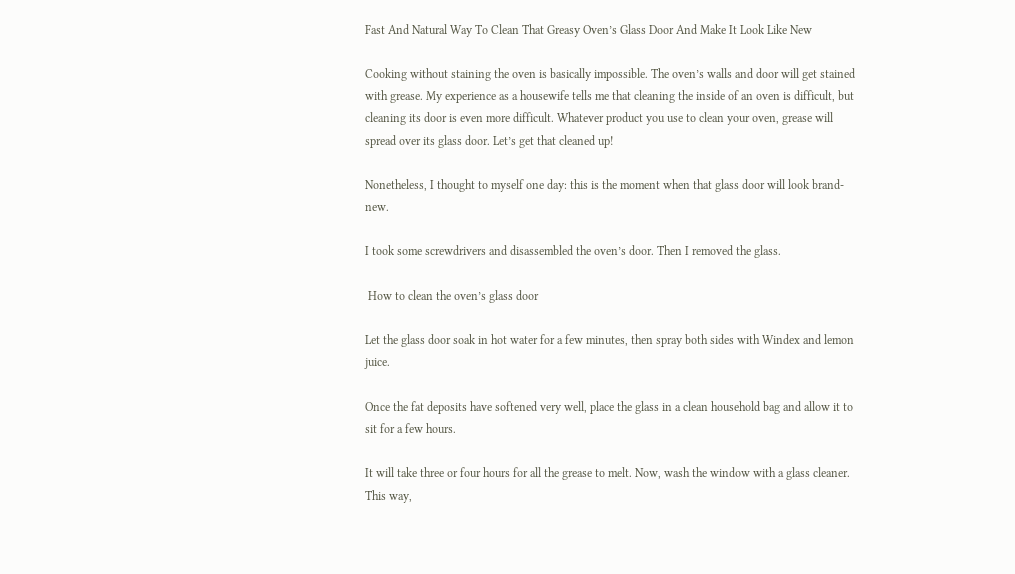Fast And Natural Way To Clean That Greasy Oven’s Glass Door And Make It Look Like New

Cooking without staining the oven is basically impossible. The oven’s walls and door will get stained with grease. My experience as a housewife tells me that cleaning the inside of an oven is difficult, but cleaning its door is even more difficult. Whatever product you use to clean your oven, grease will spread over its glass door. Let’s get that cleaned up!

Nonetheless, I thought to myself one day: this is the moment when that glass door will look brand-new.

I took some screwdrivers and disassembled the oven’s door. Then I removed the glass.

 How to clean the oven’s glass door

Let the glass door soak in hot water for a few minutes, then spray both sides with Windex and lemon juice.

Once the fat deposits have softened very well, place the glass in a clean household bag and allow it to sit for a few hours.

It will take three or four hours for all the grease to melt. Now, wash the window with a glass cleaner. This way,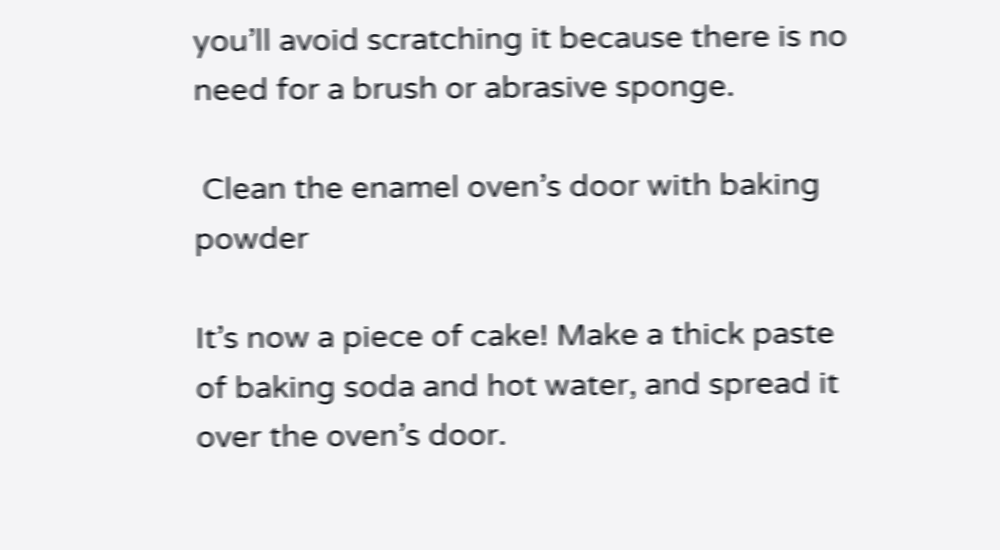you’ll avoid scratching it because there is no need for a brush or abrasive sponge.

 Clean the enamel oven’s door with baking powder

It’s now a piece of cake! Make a thick paste of baking soda and hot water, and spread it over the oven’s door.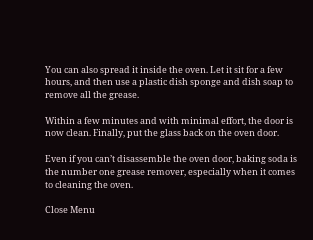You can also spread it inside the oven. Let it sit for a few hours, and then use a plastic dish sponge and dish soap to remove all the grease.

Within a few minutes and with minimal effort, the door is now clean. Finally, put the glass back on the oven door.

Even if you can’t disassemble the oven door, baking soda is the number one grease remover, especially when it comes to cleaning the oven.

Close Menu